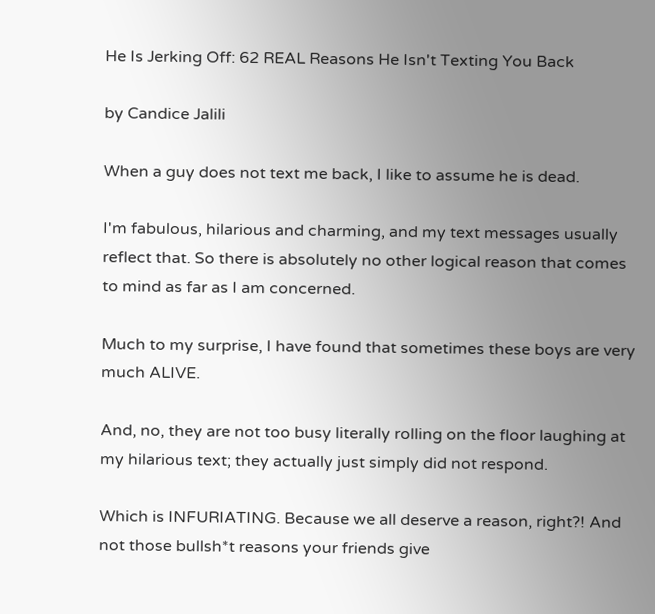He Is Jerking Off: 62 REAL Reasons He Isn't Texting You Back

by Candice Jalili

When a guy does not text me back, I like to assume he is dead.

I'm fabulous, hilarious and charming, and my text messages usually reflect that. So there is absolutely no other logical reason that comes to mind as far as I am concerned.

Much to my surprise, I have found that sometimes these boys are very much ALIVE.

And, no, they are not too busy literally rolling on the floor laughing at my hilarious text; they actually just simply did not respond.

Which is INFURIATING. Because we all deserve a reason, right?! And not those bullsh*t reasons your friends give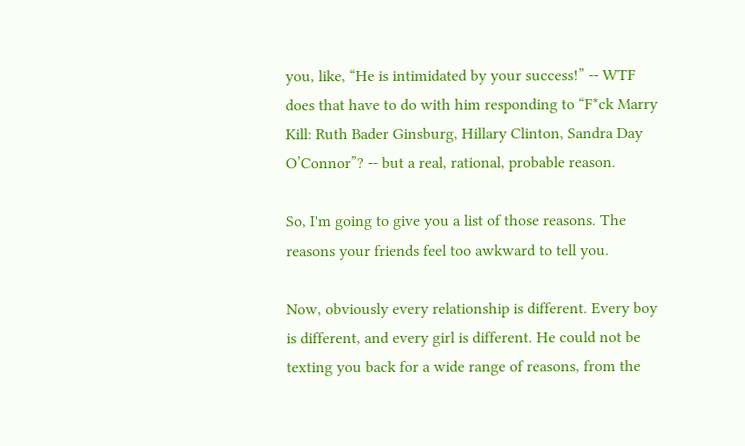you, like, “He is intimidated by your success!” -- WTF does that have to do with him responding to “F*ck Marry Kill: Ruth Bader Ginsburg, Hillary Clinton, Sandra Day O’Connor”? -- but a real, rational, probable reason.

So, I'm going to give you a list of those reasons. The reasons your friends feel too awkward to tell you.

Now, obviously every relationship is different. Every boy is different, and every girl is different. He could not be texting you back for a wide range of reasons, from the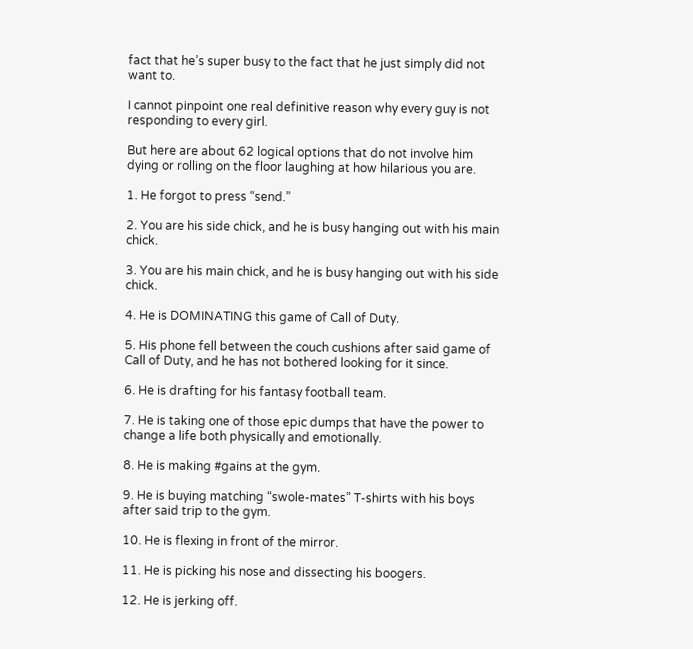fact that he’s super busy to the fact that he just simply did not want to.

I cannot pinpoint one real definitive reason why every guy is not responding to every girl.

But here are about 62 logical options that do not involve him dying or rolling on the floor laughing at how hilarious you are.

1. He forgot to press “send.”

2. You are his side chick, and he is busy hanging out with his main chick.

3. You are his main chick, and he is busy hanging out with his side chick.

4. He is DOMINATING this game of Call of Duty.

5. His phone fell between the couch cushions after said game of Call of Duty, and he has not bothered looking for it since.

6. He is drafting for his fantasy football team.

7. He is taking one of those epic dumps that have the power to change a life both physically and emotionally.

8. He is making #gains at the gym.

9. He is buying matching “swole-mates” T-shirts with his boys after said trip to the gym.

10. He is flexing in front of the mirror.

11. He is picking his nose and dissecting his boogers.

12. He is jerking off.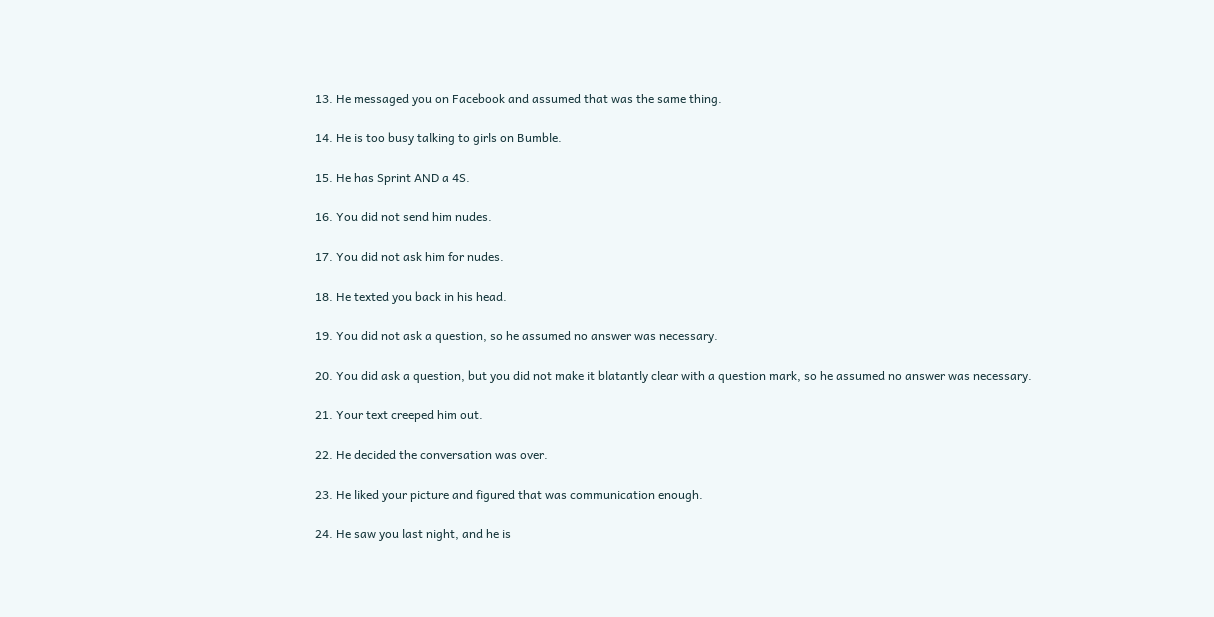13. He messaged you on Facebook and assumed that was the same thing.

14. He is too busy talking to girls on Bumble.

15. He has Sprint AND a 4S.

16. You did not send him nudes.

17. You did not ask him for nudes.

18. He texted you back in his head.

19. You did not ask a question, so he assumed no answer was necessary.

20. You did ask a question, but you did not make it blatantly clear with a question mark, so he assumed no answer was necessary.

21. Your text creeped him out.

22. He decided the conversation was over.

23. He liked your picture and figured that was communication enough.

24. He saw you last night, and he is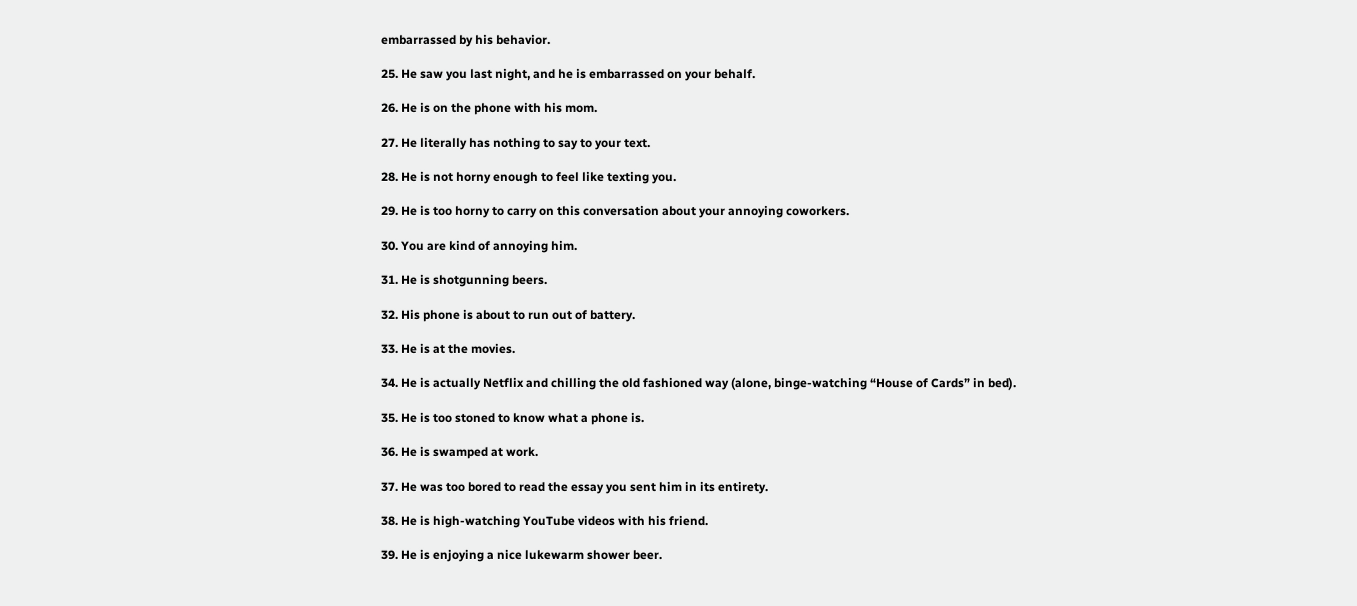embarrassed by his behavior.

25. He saw you last night, and he is embarrassed on your behalf.

26. He is on the phone with his mom.

27. He literally has nothing to say to your text.

28. He is not horny enough to feel like texting you.

29. He is too horny to carry on this conversation about your annoying coworkers.

30. You are kind of annoying him.

31. He is shotgunning beers.

32. His phone is about to run out of battery.

33. He is at the movies.

34. He is actually Netflix and chilling the old fashioned way (alone, binge-watching “House of Cards” in bed).

35. He is too stoned to know what a phone is.

36. He is swamped at work.

37. He was too bored to read the essay you sent him in its entirety.

38. He is high-watching YouTube videos with his friend.

39. He is enjoying a nice lukewarm shower beer.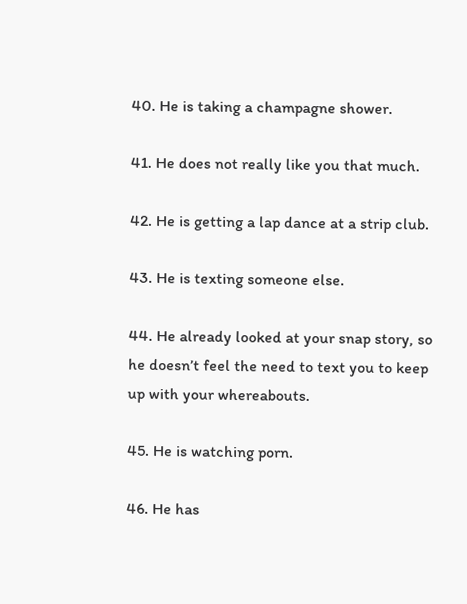40. He is taking a champagne shower.

41. He does not really like you that much.

42. He is getting a lap dance at a strip club.

43. He is texting someone else.

44. He already looked at your snap story, so he doesn’t feel the need to text you to keep up with your whereabouts.

45. He is watching porn.

46. He has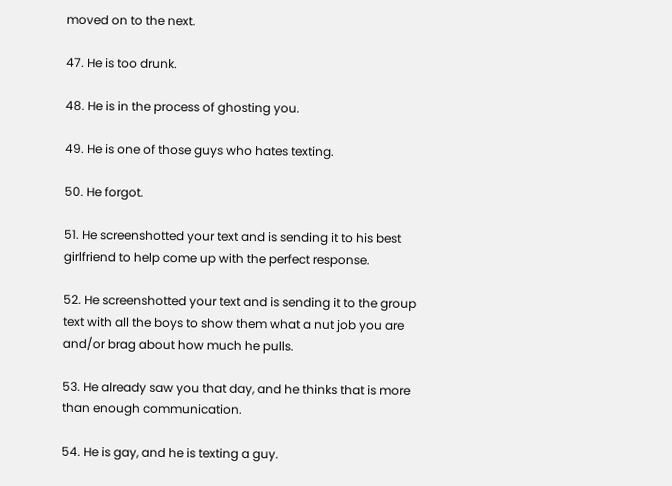moved on to the next.

47. He is too drunk.

48. He is in the process of ghosting you.

49. He is one of those guys who hates texting.

50. He forgot.

51. He screenshotted your text and is sending it to his best girlfriend to help come up with the perfect response.

52. He screenshotted your text and is sending it to the group text with all the boys to show them what a nut job you are and/or brag about how much he pulls.

53. He already saw you that day, and he thinks that is more than enough communication.

54. He is gay, and he is texting a guy.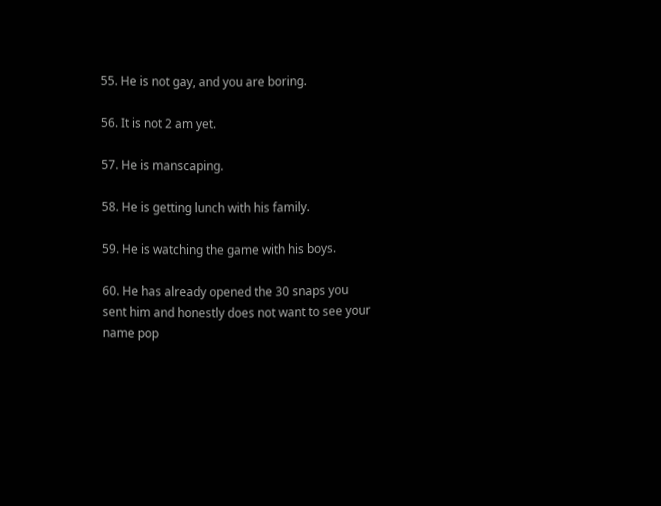55. He is not gay, and you are boring.

56. It is not 2 am yet.

57. He is manscaping.

58. He is getting lunch with his family.

59. He is watching the game with his boys.

60. He has already opened the 30 snaps you sent him and honestly does not want to see your name pop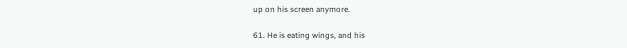up on his screen anymore.

61. He is eating wings, and his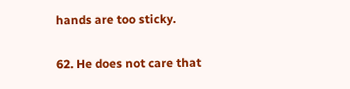hands are too sticky.

62. He does not care that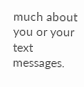much about you or your text messages.